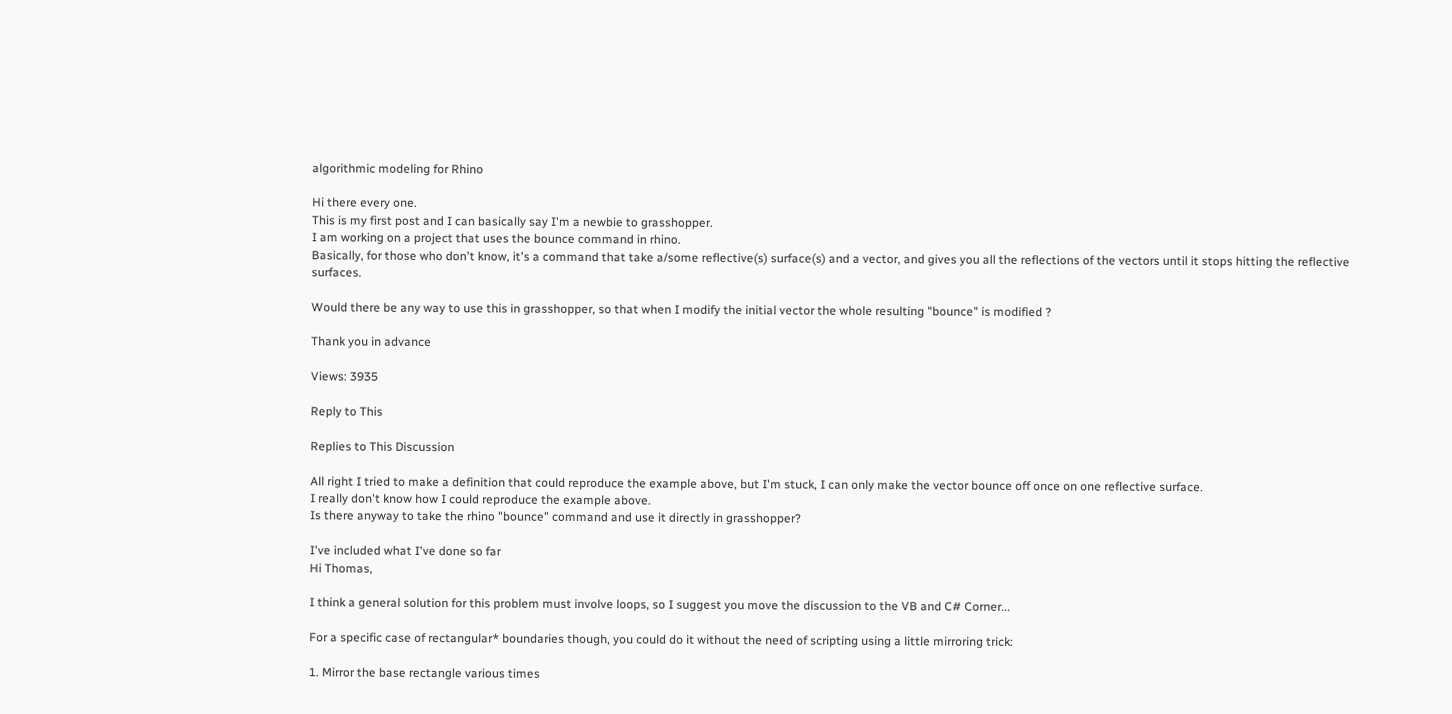algorithmic modeling for Rhino

Hi there every one.
This is my first post and I can basically say I'm a newbie to grasshopper.
I am working on a project that uses the bounce command in rhino.
Basically, for those who don't know, it's a command that take a/some reflective(s) surface(s) and a vector, and gives you all the reflections of the vectors until it stops hitting the reflective surfaces.

Would there be any way to use this in grasshopper, so that when I modify the initial vector the whole resulting "bounce" is modified ?

Thank you in advance

Views: 3935

Reply to This

Replies to This Discussion

All right I tried to make a definition that could reproduce the example above, but I'm stuck, I can only make the vector bounce off once on one reflective surface.
I really don't know how I could reproduce the example above.
Is there anyway to take the rhino "bounce" command and use it directly in grasshopper?

I've included what I've done so far
Hi Thomas,

I think a general solution for this problem must involve loops, so I suggest you move the discussion to the VB and C# Corner...

For a specific case of rectangular* boundaries though, you could do it without the need of scripting using a little mirroring trick:

1. Mirror the base rectangle various times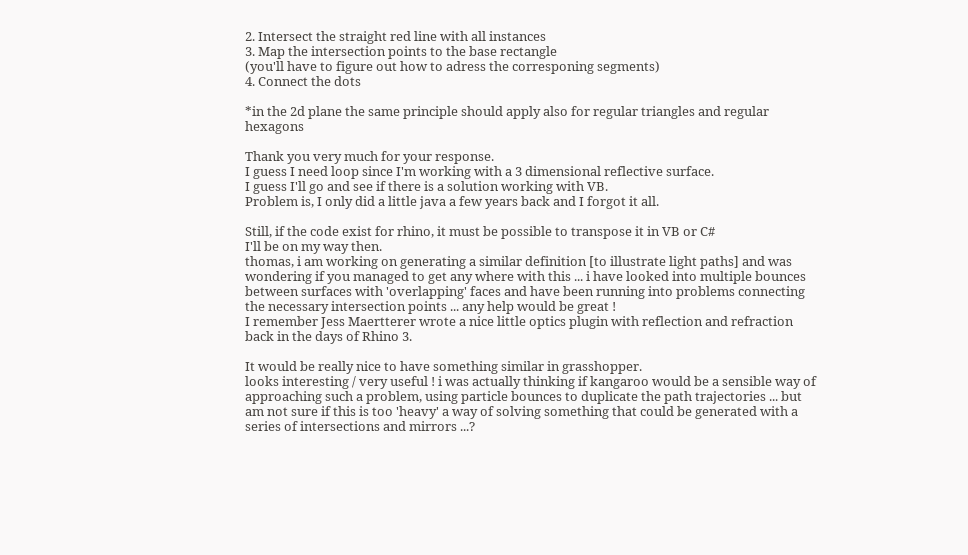2. Intersect the straight red line with all instances
3. Map the intersection points to the base rectangle
(you'll have to figure out how to adress the corresponing segments)
4. Connect the dots

*in the 2d plane the same principle should apply also for regular triangles and regular hexagons

Thank you very much for your response.
I guess I need loop since I'm working with a 3 dimensional reflective surface.
I guess I'll go and see if there is a solution working with VB.
Problem is, I only did a little java a few years back and I forgot it all.

Still, if the code exist for rhino, it must be possible to transpose it in VB or C#
I'll be on my way then.
thomas, i am working on generating a similar definition [to illustrate light paths] and was wondering if you managed to get any where with this ... i have looked into multiple bounces between surfaces with 'overlapping' faces and have been running into problems connecting the necessary intersection points ... any help would be great !
I remember Jess Maertterer wrote a nice little optics plugin with reflection and refraction back in the days of Rhino 3.

It would be really nice to have something similar in grasshopper.
looks interesting / very useful ! i was actually thinking if kangaroo would be a sensible way of approaching such a problem, using particle bounces to duplicate the path trajectories ... but am not sure if this is too 'heavy' a way of solving something that could be generated with a series of intersections and mirrors ...?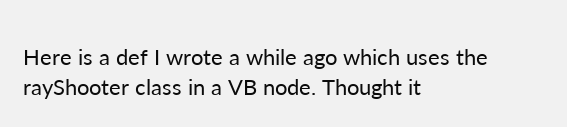Here is a def I wrote a while ago which uses the rayShooter class in a VB node. Thought it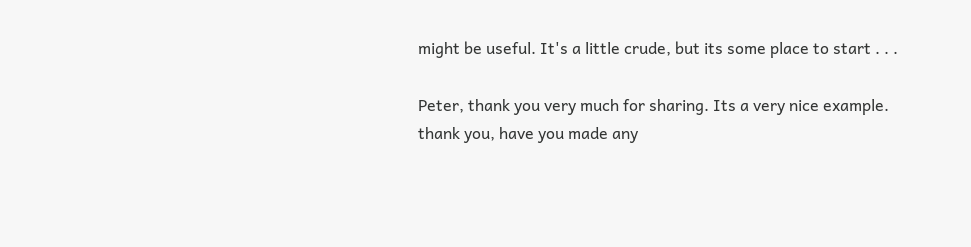might be useful. It's a little crude, but its some place to start . . .

Peter, thank you very much for sharing. Its a very nice example.
thank you, have you made any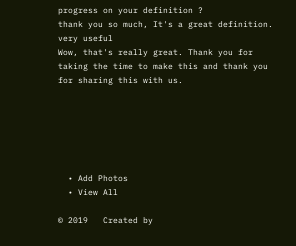progress on your definition ?
thank you so much, It's a great definition. very useful
Wow, that's really great. Thank you for taking the time to make this and thank you for sharing this with us.






  • Add Photos
  • View All

© 2019   Created by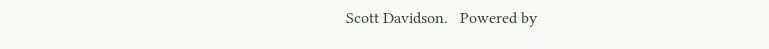Scott Davidson.   Powered by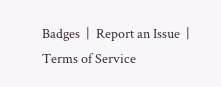Badges  |  Report an Issue  |  Terms of Service